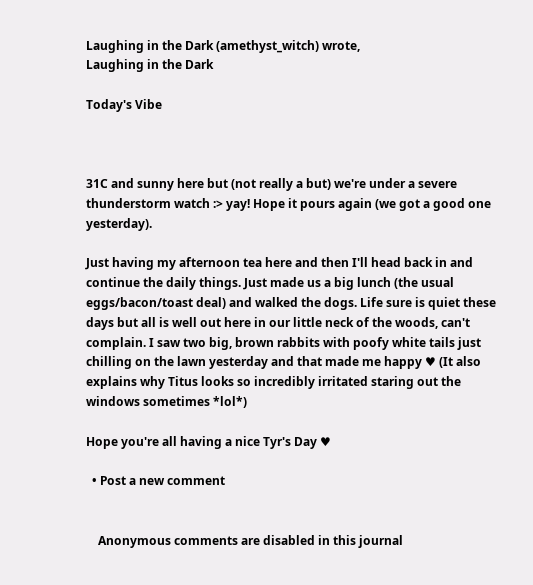Laughing in the Dark (amethyst_witch) wrote,
Laughing in the Dark

Today's Vibe



31C and sunny here but (not really a but) we're under a severe thunderstorm watch :> yay! Hope it pours again (we got a good one yesterday).

Just having my afternoon tea here and then I'll head back in and continue the daily things. Just made us a big lunch (the usual eggs/bacon/toast deal) and walked the dogs. Life sure is quiet these days but all is well out here in our little neck of the woods, can't complain. I saw two big, brown rabbits with poofy white tails just chilling on the lawn yesterday and that made me happy ♥ (It also explains why Titus looks so incredibly irritated staring out the windows sometimes *lol*)

Hope you're all having a nice Tyr's Day ♥

  • Post a new comment


    Anonymous comments are disabled in this journal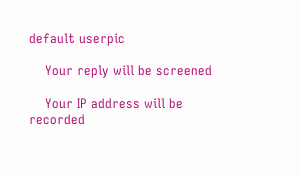default userpic

    Your reply will be screened

    Your IP address will be recorded